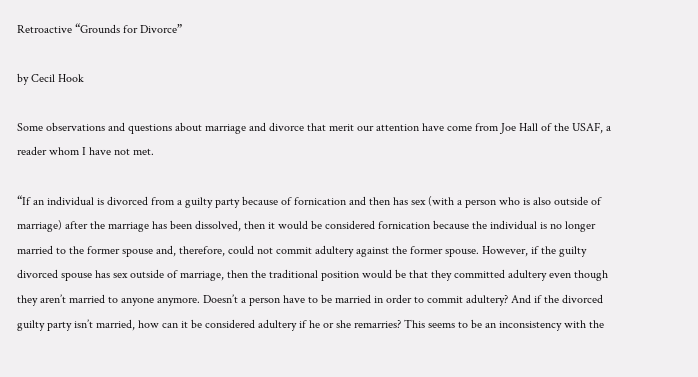Retroactive “Grounds for Divorce”

by Cecil Hook

Some observations and questions about marriage and divorce that merit our attention have come from Joe Hall of the USAF, a reader whom I have not met.

“If an individual is divorced from a guilty party because of fornication and then has sex (with a person who is also outside of marriage) after the marriage has been dissolved, then it would be considered fornication because the individual is no longer married to the former spouse and, therefore, could not commit adultery against the former spouse. However, if the guilty divorced spouse has sex outside of marriage, then the traditional position would be that they committed adultery even though they aren’t married to anyone anymore. Doesn’t a person have to be married in order to commit adultery? And if the divorced guilty party isn’t married, how can it be considered adultery if he or she remarries? This seems to be an inconsistency with the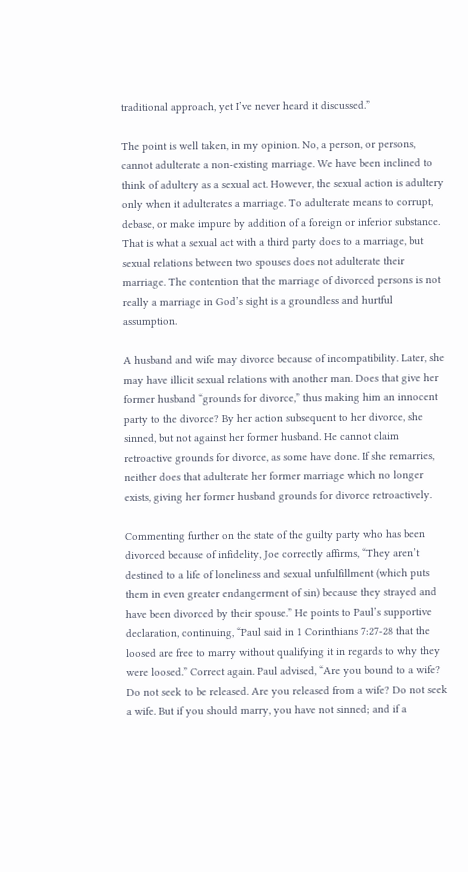traditional approach, yet I’ve never heard it discussed.”

The point is well taken, in my opinion. No, a person, or persons, cannot adulterate a non-existing marriage. We have been inclined to think of adultery as a sexual act. However, the sexual action is adultery only when it adulterates a marriage. To adulterate means to corrupt, debase, or make impure by addition of a foreign or inferior substance. That is what a sexual act with a third party does to a marriage, but sexual relations between two spouses does not adulterate their marriage. The contention that the marriage of divorced persons is not really a marriage in God’s sight is a groundless and hurtful assumption.

A husband and wife may divorce because of incompatibility. Later, she may have illicit sexual relations with another man. Does that give her former husband “grounds for divorce,” thus making him an innocent party to the divorce? By her action subsequent to her divorce, she sinned, but not against her former husband. He cannot claim retroactive grounds for divorce, as some have done. If she remarries, neither does that adulterate her former marriage which no longer exists, giving her former husband grounds for divorce retroactively.

Commenting further on the state of the guilty party who has been divorced because of infidelity, Joe correctly affirms, “They aren’t destined to a life of loneliness and sexual unfulfillment (which puts them in even greater endangerment of sin) because they strayed and have been divorced by their spouse.” He points to Paul’s supportive declaration, continuing, “Paul said in 1 Corinthians 7:27-28 that the loosed are free to marry without qualifying it in regards to why they were loosed.” Correct again. Paul advised, “Are you bound to a wife? Do not seek to be released. Are you released from a wife? Do not seek a wife. But if you should marry, you have not sinned; and if a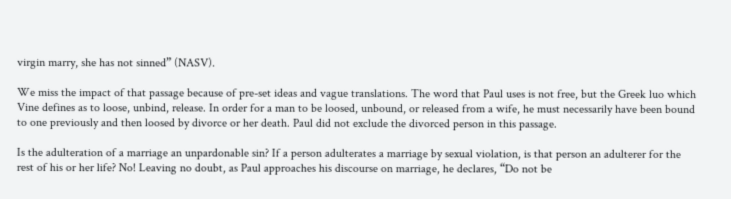virgin marry, she has not sinned” (NASV).

We miss the impact of that passage because of pre-set ideas and vague translations. The word that Paul uses is not free, but the Greek luo which Vine defines as to loose, unbind, release. In order for a man to be loosed, unbound, or released from a wife, he must necessarily have been bound to one previously and then loosed by divorce or her death. Paul did not exclude the divorced person in this passage.

Is the adulteration of a marriage an unpardonable sin? If a person adulterates a marriage by sexual violation, is that person an adulterer for the rest of his or her life? No! Leaving no doubt, as Paul approaches his discourse on marriage, he declares, “Do not be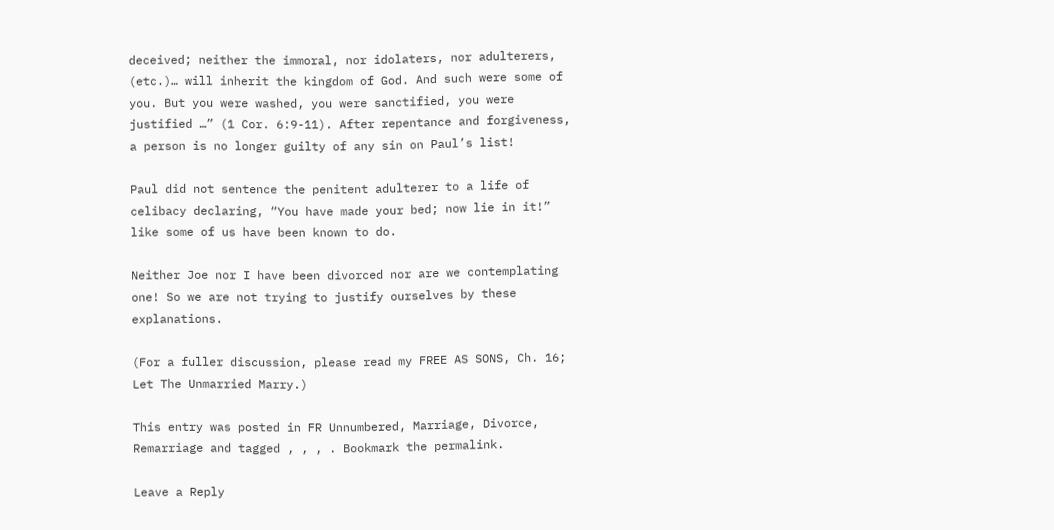deceived; neither the immoral, nor idolaters, nor adulterers, (etc.)… will inherit the kingdom of God. And such were some of you. But you were washed, you were sanctified, you were justified …” (1 Cor. 6:9-11). After repentance and forgiveness, a person is no longer guilty of any sin on Paul’s list!

Paul did not sentence the penitent adulterer to a life of celibacy declaring, “You have made your bed; now lie in it!” like some of us have been known to do.

Neither Joe nor I have been divorced nor are we contemplating one! So we are not trying to justify ourselves by these explanations.

(For a fuller discussion, please read my FREE AS SONS, Ch. 16; Let The Unmarried Marry.)

This entry was posted in FR Unnumbered, Marriage, Divorce, Remarriage and tagged , , , . Bookmark the permalink.

Leave a Reply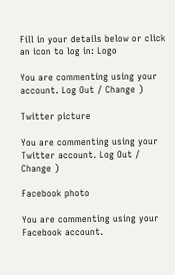Fill in your details below or click an icon to log in: Logo

You are commenting using your account. Log Out / Change )

Twitter picture

You are commenting using your Twitter account. Log Out / Change )

Facebook photo

You are commenting using your Facebook account.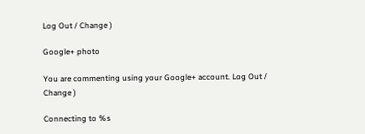Log Out / Change )

Google+ photo

You are commenting using your Google+ account. Log Out / Change )

Connecting to %s